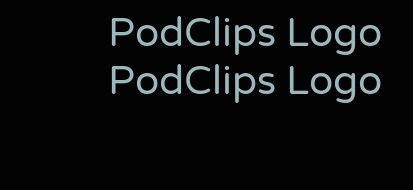PodClips Logo
PodClips Logo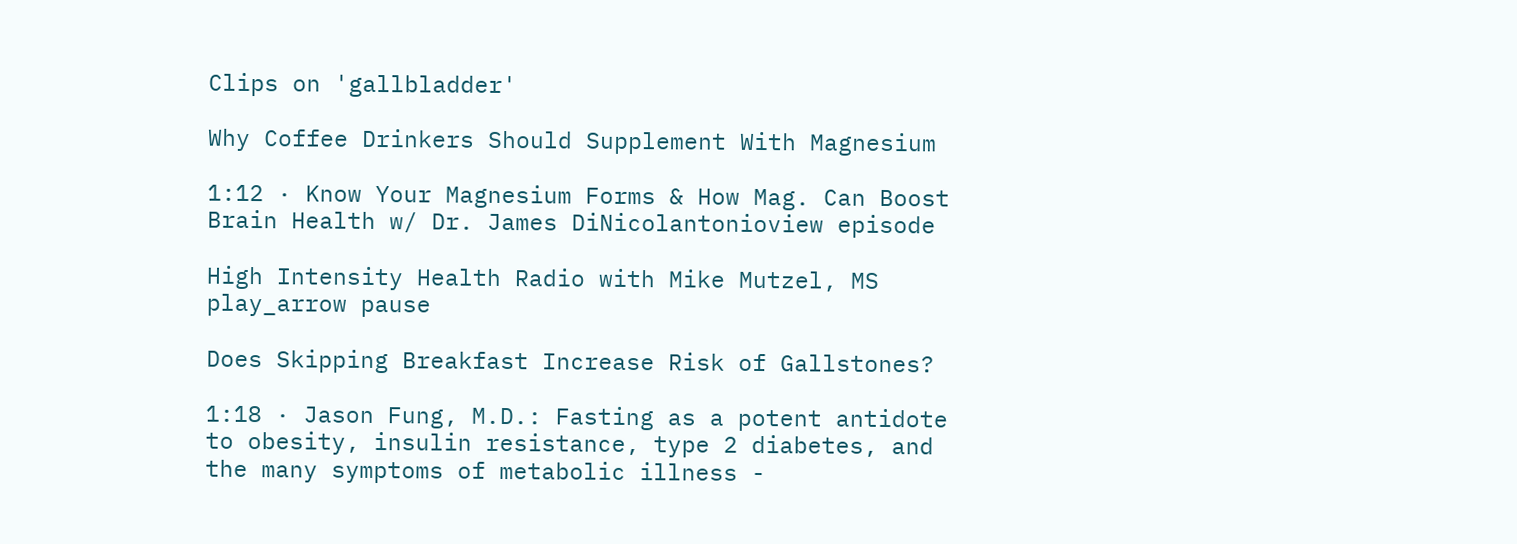Clips on 'gallbladder'

Why Coffee Drinkers Should Supplement With Magnesium

1:12 · Know Your Magnesium Forms & How Mag. Can Boost Brain Health w/ Dr. James DiNicolantonioview episode

High Intensity Health Radio with Mike Mutzel, MS
play_arrow pause

Does Skipping Breakfast Increase Risk of Gallstones?

1:18 · Jason Fung, M.D.: Fasting as a potent antidote to obesity, insulin resistance, type 2 diabetes, and the many symptoms of metabolic illness -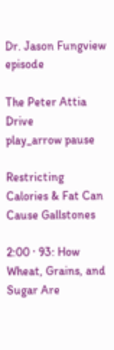Dr. Jason Fungview episode

The Peter Attia Drive
play_arrow pause

Restricting Calories & Fat Can Cause Gallstones

2:00 · 93: How Wheat, Grains, and Sugar Are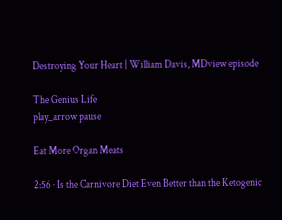Destroying Your Heart | William Davis, MDview episode

The Genius Life
play_arrow pause

Eat More Organ Meats

2:56 · Is the Carnivore Diet Even Better than the Ketogenic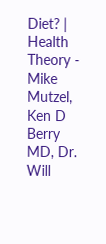Diet? | Health Theory - Mike Mutzel, Ken D Berry MD, Dr. Will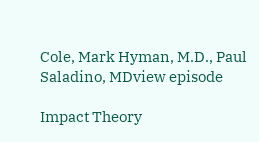Cole, Mark Hyman, M.D., Paul Saladino, MDview episode

Impact Theory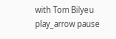with Tom Bilyeu
play_arrow pause